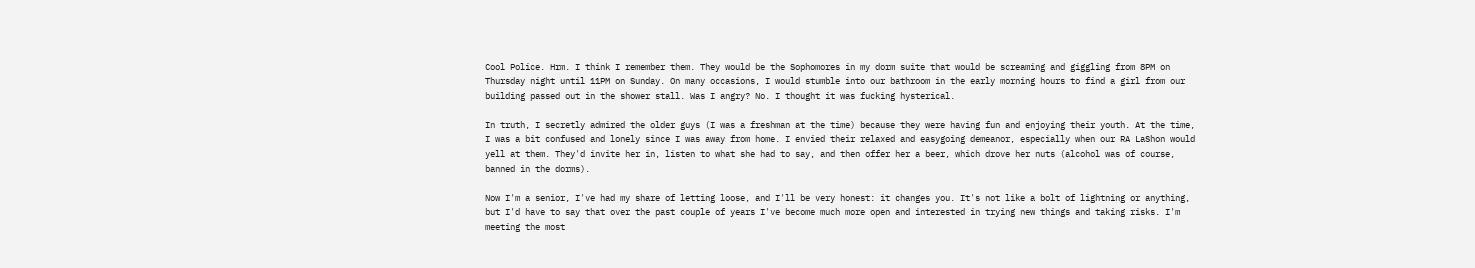Cool Police. Hrm. I think I remember them. They would be the Sophomores in my dorm suite that would be screaming and giggling from 8PM on Thursday night until 11PM on Sunday. On many occasions, I would stumble into our bathroom in the early morning hours to find a girl from our building passed out in the shower stall. Was I angry? No. I thought it was fucking hysterical.

In truth, I secretly admired the older guys (I was a freshman at the time) because they were having fun and enjoying their youth. At the time, I was a bit confused and lonely since I was away from home. I envied their relaxed and easygoing demeanor, especially when our RA LaShon would yell at them. They'd invite her in, listen to what she had to say, and then offer her a beer, which drove her nuts (alcohol was of course, banned in the dorms).

Now I'm a senior, I've had my share of letting loose, and I'll be very honest: it changes you. It's not like a bolt of lightning or anything, but I'd have to say that over the past couple of years I've become much more open and interested in trying new things and taking risks. I'm meeting the most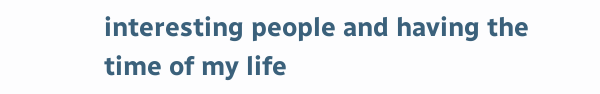interesting people and having the time of my life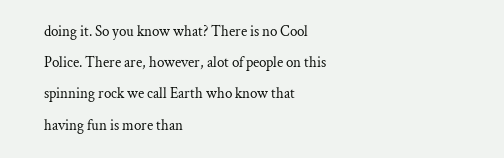doing it. So you know what? There is no Cool Police. There are, however, alot of people on this spinning rock we call Earth who know that having fun is more than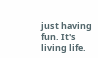just having fun. It's living life.